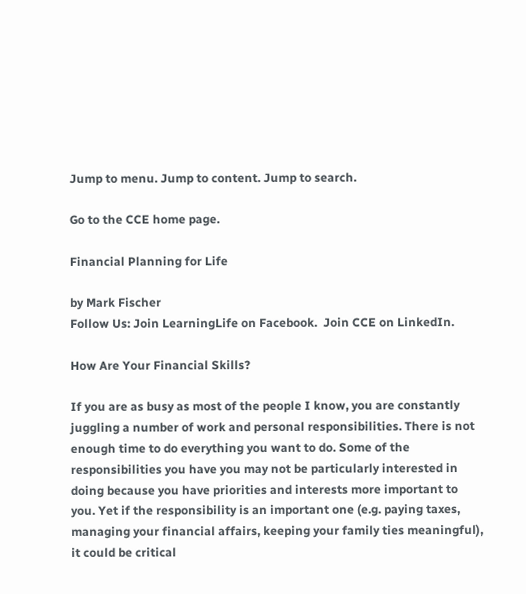Jump to menu. Jump to content. Jump to search.

Go to the CCE home page.

Financial Planning for Life

by Mark Fischer
Follow Us: Join LearningLife on Facebook.  Join CCE on LinkedIn.

How Are Your Financial Skills?

If you are as busy as most of the people I know, you are constantly juggling a number of work and personal responsibilities. There is not enough time to do everything you want to do. Some of the responsibilities you have you may not be particularly interested in doing because you have priorities and interests more important to you. Yet if the responsibility is an important one (e.g. paying taxes, managing your financial affairs, keeping your family ties meaningful), it could be critical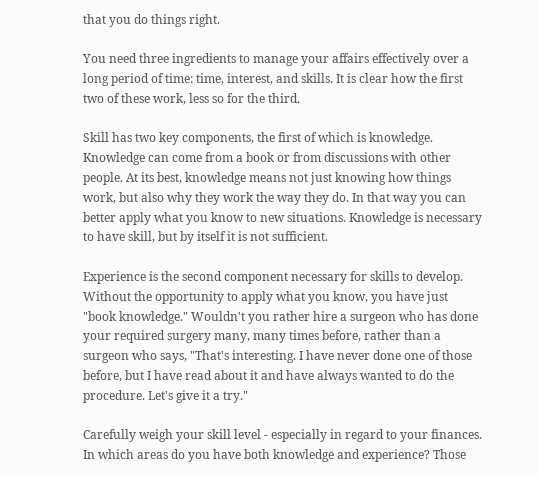that you do things right.

You need three ingredients to manage your affairs effectively over a long period of time: time, interest, and skills. It is clear how the first two of these work, less so for the third.

Skill has two key components, the first of which is knowledge. Knowledge can come from a book or from discussions with other people. At its best, knowledge means not just knowing how things work, but also why they work the way they do. In that way you can better apply what you know to new situations. Knowledge is necessary to have skill, but by itself it is not sufficient.

Experience is the second component necessary for skills to develop. Without the opportunity to apply what you know, you have just "book knowledge." Wouldn't you rather hire a surgeon who has done your required surgery many, many times before, rather than a surgeon who says, "That's interesting. I have never done one of those before, but I have read about it and have always wanted to do the procedure. Let's give it a try."

Carefully weigh your skill level - especially in regard to your finances. In which areas do you have both knowledge and experience? Those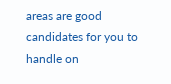areas are good candidates for you to handle on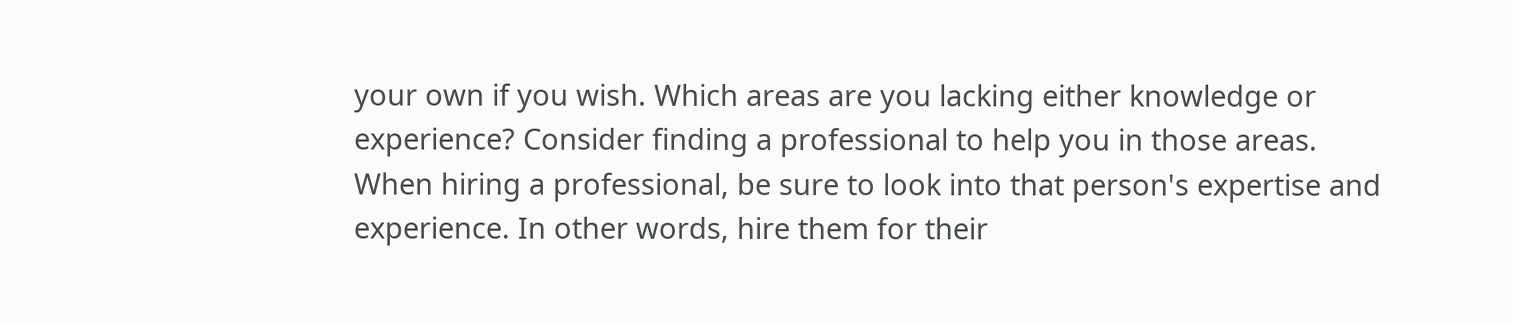your own if you wish. Which areas are you lacking either knowledge or experience? Consider finding a professional to help you in those areas. When hiring a professional, be sure to look into that person's expertise and experience. In other words, hire them for their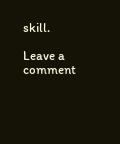skill.

Leave a comment